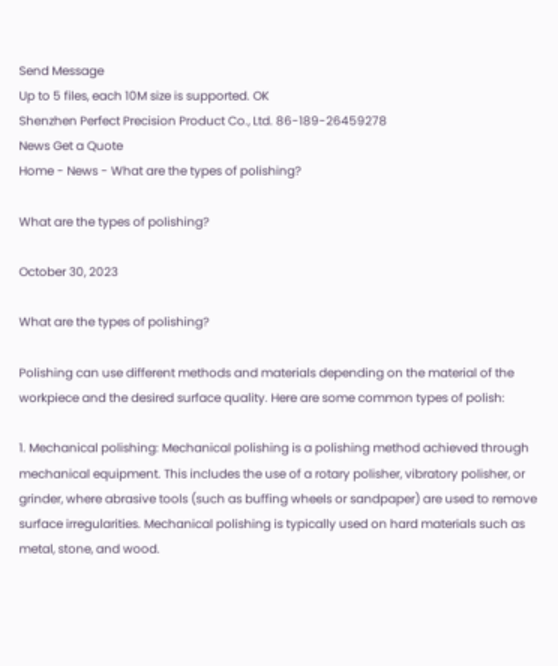Send Message
Up to 5 files, each 10M size is supported. OK
Shenzhen Perfect Precision Product Co., Ltd. 86-189-26459278
News Get a Quote
Home - News - What are the types of polishing?

What are the types of polishing?

October 30, 2023

What are the types of polishing?

Polishing can use different methods and materials depending on the material of the workpiece and the desired surface quality. Here are some common types of polish:

1. Mechanical polishing: Mechanical polishing is a polishing method achieved through mechanical equipment. This includes the use of a rotary polisher, vibratory polisher, or grinder, where abrasive tools (such as buffing wheels or sandpaper) are used to remove surface irregularities. Mechanical polishing is typically used on hard materials such as metal, stone, and wood.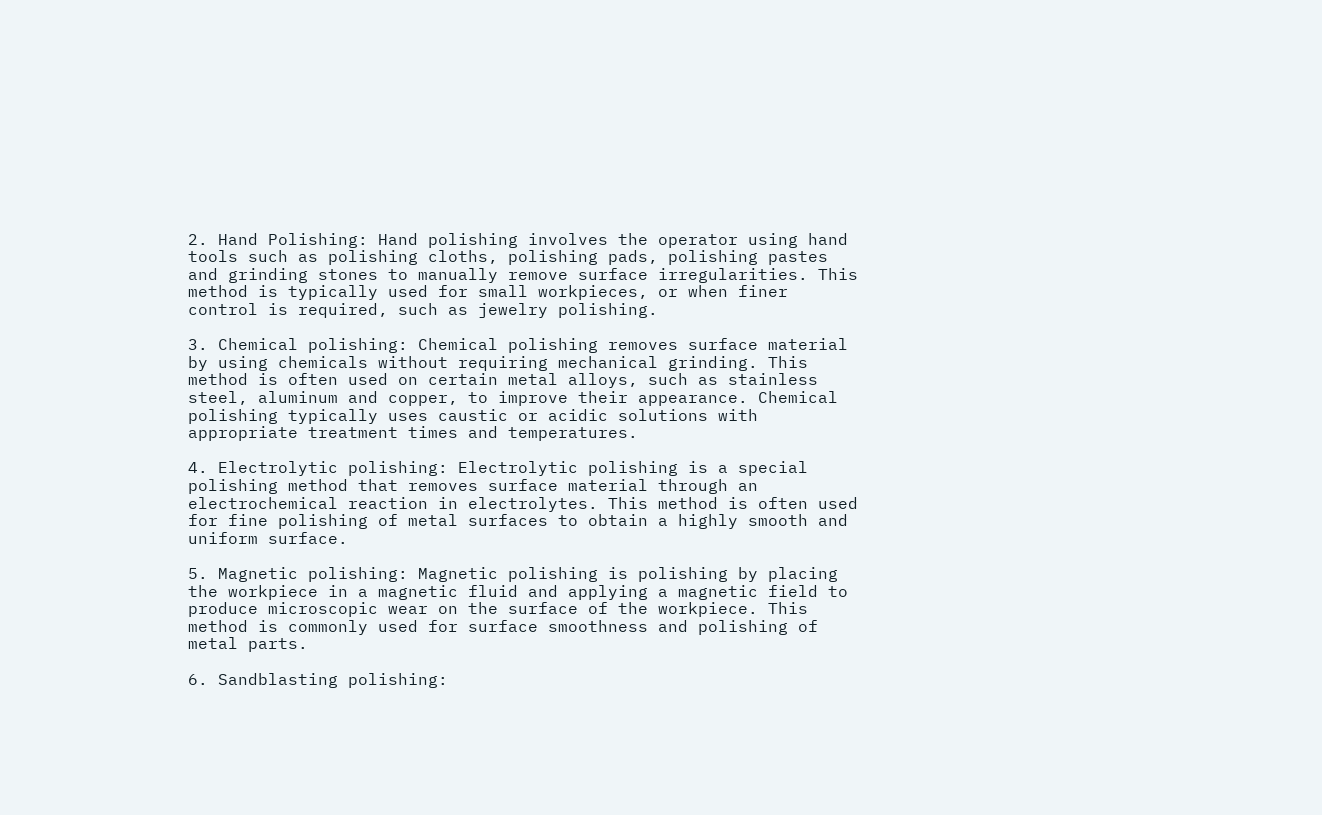2. Hand Polishing: Hand polishing involves the operator using hand tools such as polishing cloths, polishing pads, polishing pastes and grinding stones to manually remove surface irregularities. This method is typically used for small workpieces, or when finer control is required, such as jewelry polishing.

3. Chemical polishing: Chemical polishing removes surface material by using chemicals without requiring mechanical grinding. This method is often used on certain metal alloys, such as stainless steel, aluminum and copper, to improve their appearance. Chemical polishing typically uses caustic or acidic solutions with appropriate treatment times and temperatures.

4. Electrolytic polishing: Electrolytic polishing is a special polishing method that removes surface material through an electrochemical reaction in electrolytes. This method is often used for fine polishing of metal surfaces to obtain a highly smooth and uniform surface.

5. Magnetic polishing: Magnetic polishing is polishing by placing the workpiece in a magnetic fluid and applying a magnetic field to produce microscopic wear on the surface of the workpiece. This method is commonly used for surface smoothness and polishing of metal parts.

6. Sandblasting polishing: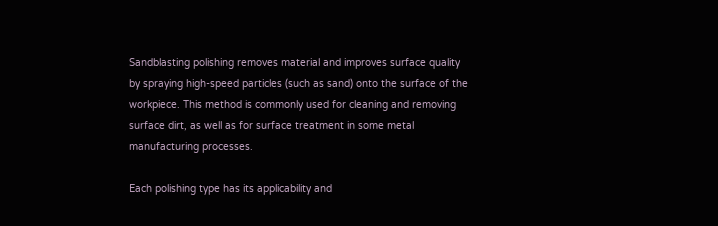Sandblasting polishing removes material and improves surface quality by spraying high-speed particles (such as sand) onto the surface of the workpiece. This method is commonly used for cleaning and removing surface dirt, as well as for surface treatment in some metal manufacturing processes.

Each polishing type has its applicability and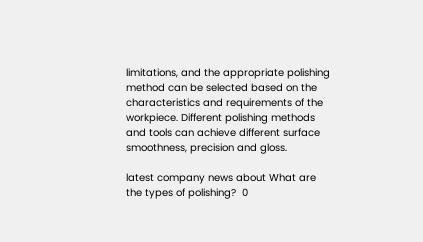limitations, and the appropriate polishing method can be selected based on the characteristics and requirements of the workpiece. Different polishing methods and tools can achieve different surface smoothness, precision and gloss.

latest company news about What are the types of polishing?  0